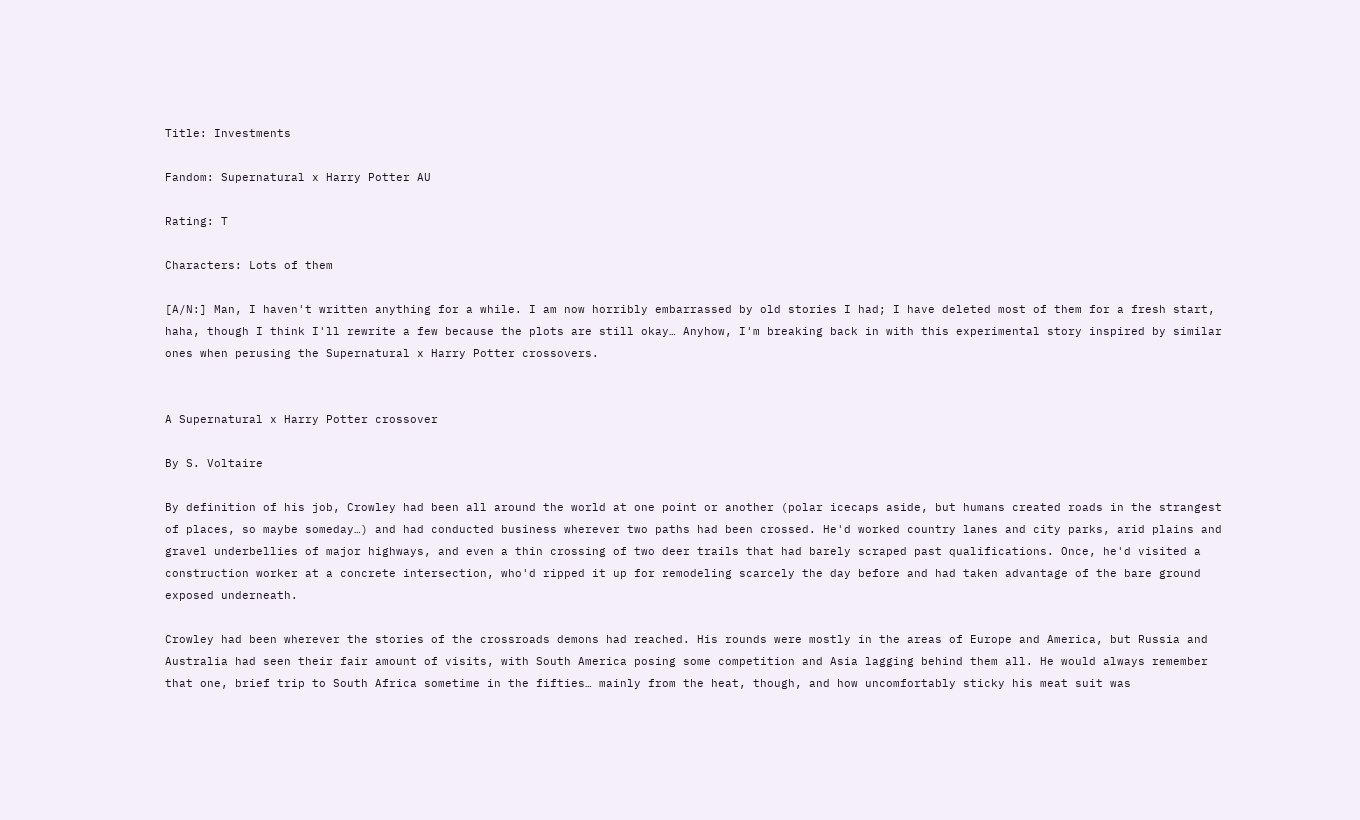Title: Investments

Fandom: Supernatural x Harry Potter AU

Rating: T

Characters: Lots of them

[A/N:] Man, I haven't written anything for a while. I am now horribly embarrassed by old stories I had; I have deleted most of them for a fresh start, haha, though I think I'll rewrite a few because the plots are still okay… Anyhow, I'm breaking back in with this experimental story inspired by similar ones when perusing the Supernatural x Harry Potter crossovers.


A Supernatural x Harry Potter crossover

By S. Voltaire

By definition of his job, Crowley had been all around the world at one point or another (polar icecaps aside, but humans created roads in the strangest of places, so maybe someday…) and had conducted business wherever two paths had been crossed. He'd worked country lanes and city parks, arid plains and gravel underbellies of major highways, and even a thin crossing of two deer trails that had barely scraped past qualifications. Once, he'd visited a construction worker at a concrete intersection, who'd ripped it up for remodeling scarcely the day before and had taken advantage of the bare ground exposed underneath.

Crowley had been wherever the stories of the crossroads demons had reached. His rounds were mostly in the areas of Europe and America, but Russia and Australia had seen their fair amount of visits, with South America posing some competition and Asia lagging behind them all. He would always remember that one, brief trip to South Africa sometime in the fifties… mainly from the heat, though, and how uncomfortably sticky his meat suit was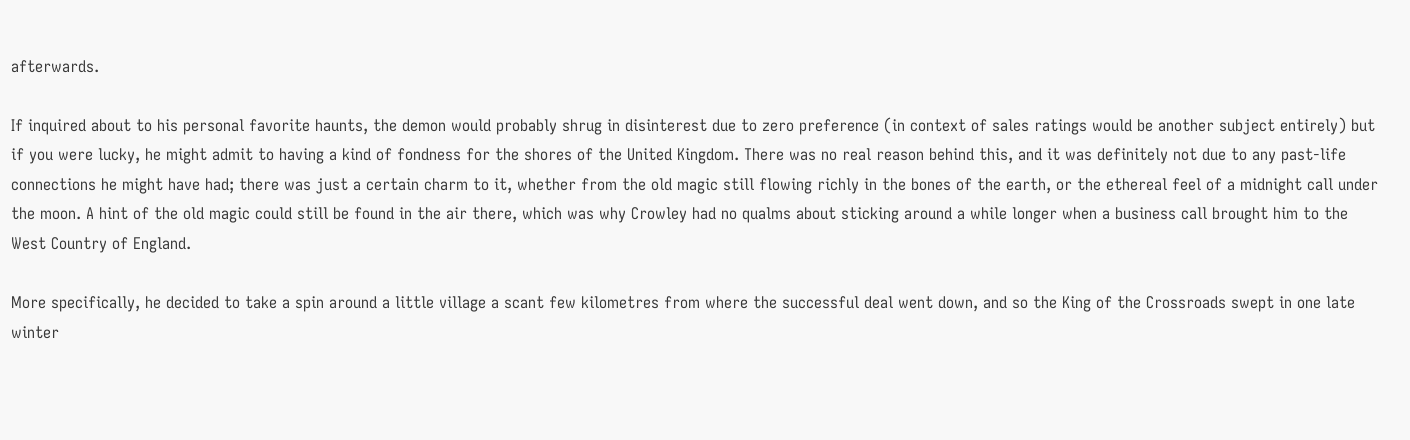afterwards.

If inquired about to his personal favorite haunts, the demon would probably shrug in disinterest due to zero preference (in context of sales ratings would be another subject entirely) but if you were lucky, he might admit to having a kind of fondness for the shores of the United Kingdom. There was no real reason behind this, and it was definitely not due to any past-life connections he might have had; there was just a certain charm to it, whether from the old magic still flowing richly in the bones of the earth, or the ethereal feel of a midnight call under the moon. A hint of the old magic could still be found in the air there, which was why Crowley had no qualms about sticking around a while longer when a business call brought him to the West Country of England.

More specifically, he decided to take a spin around a little village a scant few kilometres from where the successful deal went down, and so the King of the Crossroads swept in one late winter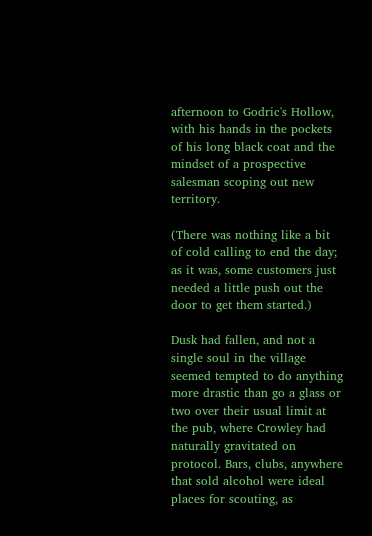afternoon to Godric's Hollow, with his hands in the pockets of his long black coat and the mindset of a prospective salesman scoping out new territory.

(There was nothing like a bit of cold calling to end the day; as it was, some customers just needed a little push out the door to get them started.)

Dusk had fallen, and not a single soul in the village seemed tempted to do anything more drastic than go a glass or two over their usual limit at the pub, where Crowley had naturally gravitated on protocol. Bars, clubs, anywhere that sold alcohol were ideal places for scouting, as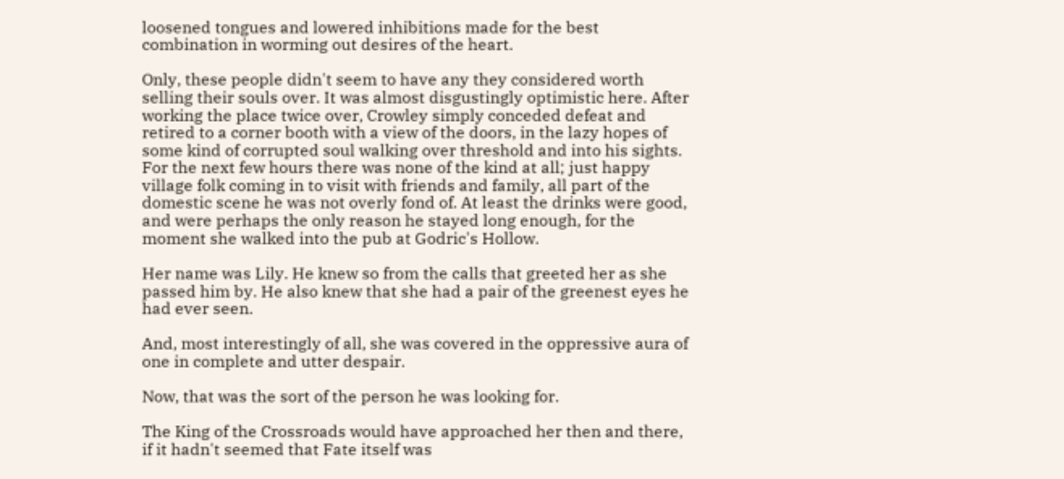loosened tongues and lowered inhibitions made for the best combination in worming out desires of the heart.

Only, these people didn't seem to have any they considered worth selling their souls over. It was almost disgustingly optimistic here. After working the place twice over, Crowley simply conceded defeat and retired to a corner booth with a view of the doors, in the lazy hopes of some kind of corrupted soul walking over threshold and into his sights. For the next few hours there was none of the kind at all; just happy village folk coming in to visit with friends and family, all part of the domestic scene he was not overly fond of. At least the drinks were good, and were perhaps the only reason he stayed long enough, for the moment she walked into the pub at Godric's Hollow.

Her name was Lily. He knew so from the calls that greeted her as she passed him by. He also knew that she had a pair of the greenest eyes he had ever seen.

And, most interestingly of all, she was covered in the oppressive aura of one in complete and utter despair.

Now, that was the sort of the person he was looking for.

The King of the Crossroads would have approached her then and there, if it hadn't seemed that Fate itself was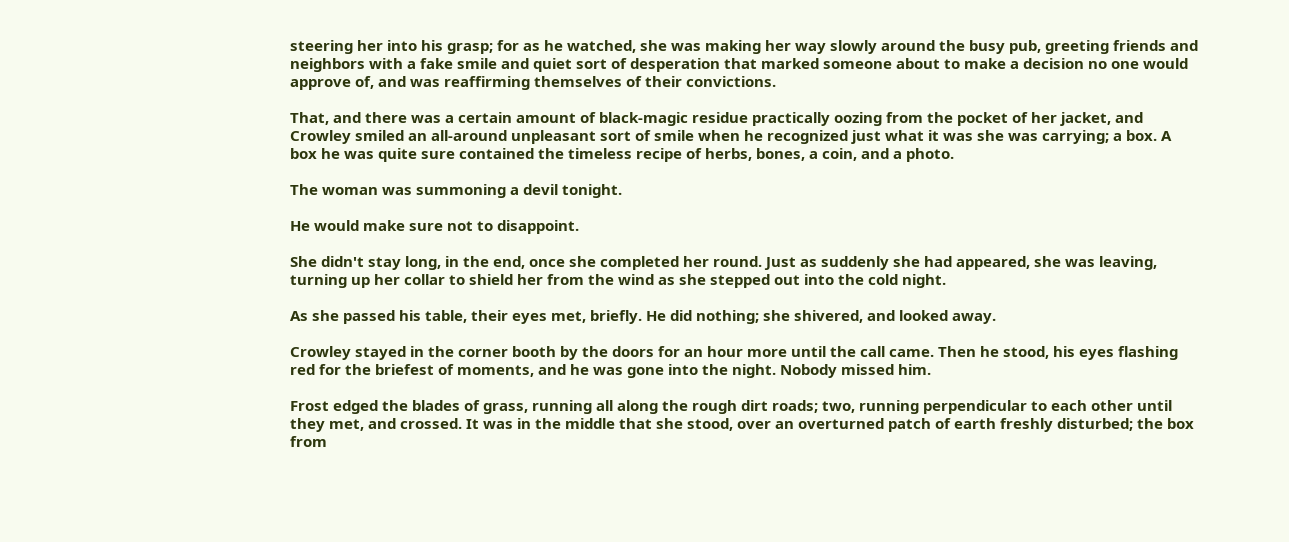steering her into his grasp; for as he watched, she was making her way slowly around the busy pub, greeting friends and neighbors with a fake smile and quiet sort of desperation that marked someone about to make a decision no one would approve of, and was reaffirming themselves of their convictions.

That, and there was a certain amount of black-magic residue practically oozing from the pocket of her jacket, and Crowley smiled an all-around unpleasant sort of smile when he recognized just what it was she was carrying; a box. A box he was quite sure contained the timeless recipe of herbs, bones, a coin, and a photo.

The woman was summoning a devil tonight.

He would make sure not to disappoint.

She didn't stay long, in the end, once she completed her round. Just as suddenly she had appeared, she was leaving, turning up her collar to shield her from the wind as she stepped out into the cold night.

As she passed his table, their eyes met, briefly. He did nothing; she shivered, and looked away.

Crowley stayed in the corner booth by the doors for an hour more until the call came. Then he stood, his eyes flashing red for the briefest of moments, and he was gone into the night. Nobody missed him.

Frost edged the blades of grass, running all along the rough dirt roads; two, running perpendicular to each other until they met, and crossed. It was in the middle that she stood, over an overturned patch of earth freshly disturbed; the box from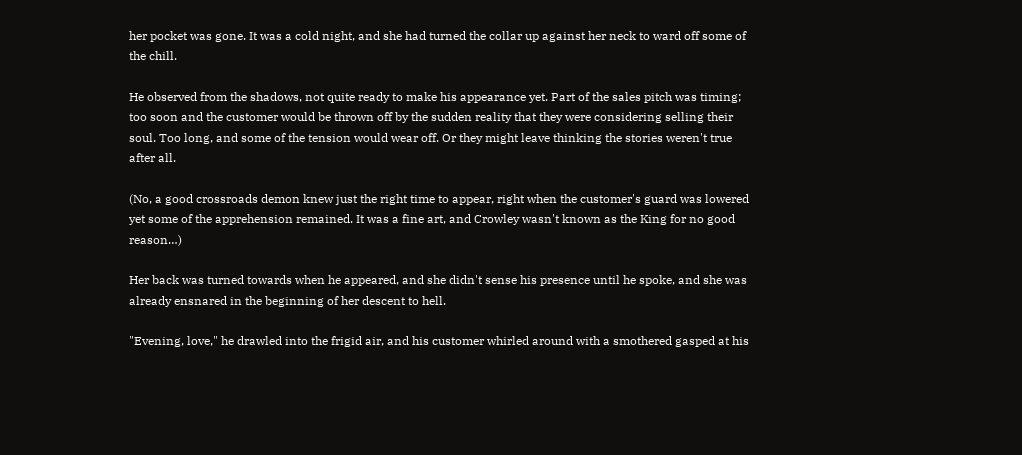her pocket was gone. It was a cold night, and she had turned the collar up against her neck to ward off some of the chill.

He observed from the shadows, not quite ready to make his appearance yet. Part of the sales pitch was timing; too soon and the customer would be thrown off by the sudden reality that they were considering selling their soul. Too long, and some of the tension would wear off. Or they might leave thinking the stories weren't true after all.

(No, a good crossroads demon knew just the right time to appear, right when the customer's guard was lowered yet some of the apprehension remained. It was a fine art, and Crowley wasn't known as the King for no good reason…)

Her back was turned towards when he appeared, and she didn't sense his presence until he spoke, and she was already ensnared in the beginning of her descent to hell.

"Evening, love," he drawled into the frigid air, and his customer whirled around with a smothered gasped at his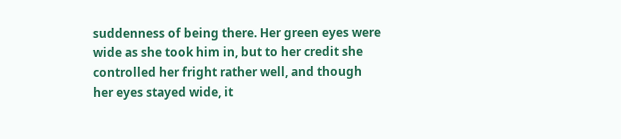suddenness of being there. Her green eyes were wide as she took him in, but to her credit she controlled her fright rather well, and though her eyes stayed wide, it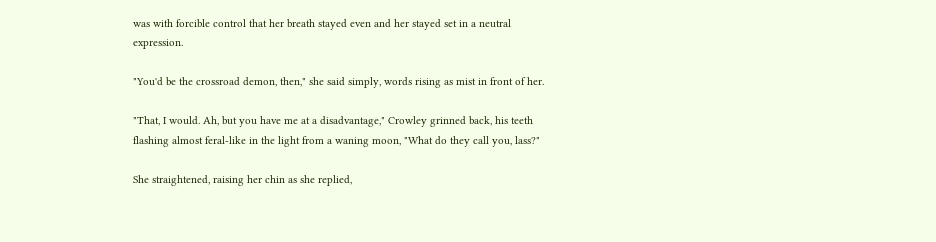was with forcible control that her breath stayed even and her stayed set in a neutral expression.

"You'd be the crossroad demon, then," she said simply, words rising as mist in front of her.

"That, I would. Ah, but you have me at a disadvantage," Crowley grinned back, his teeth flashing almost feral-like in the light from a waning moon, "What do they call you, lass?"

She straightened, raising her chin as she replied,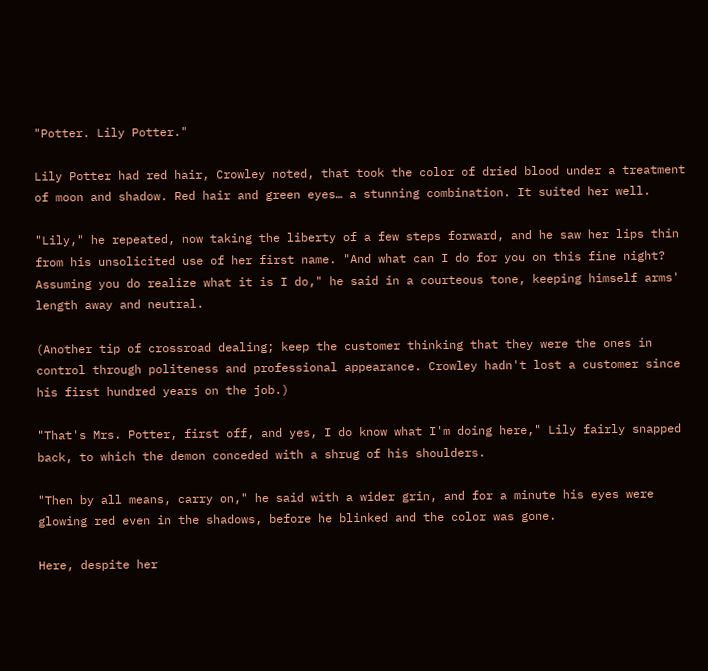"Potter. Lily Potter."

Lily Potter had red hair, Crowley noted, that took the color of dried blood under a treatment of moon and shadow. Red hair and green eyes… a stunning combination. It suited her well.

"Lily," he repeated, now taking the liberty of a few steps forward, and he saw her lips thin from his unsolicited use of her first name. "And what can I do for you on this fine night? Assuming you do realize what it is I do," he said in a courteous tone, keeping himself arms' length away and neutral.

(Another tip of crossroad dealing; keep the customer thinking that they were the ones in control through politeness and professional appearance. Crowley hadn't lost a customer since his first hundred years on the job.)

"That's Mrs. Potter, first off, and yes, I do know what I'm doing here," Lily fairly snapped back, to which the demon conceded with a shrug of his shoulders.

"Then by all means, carry on," he said with a wider grin, and for a minute his eyes were glowing red even in the shadows, before he blinked and the color was gone.

Here, despite her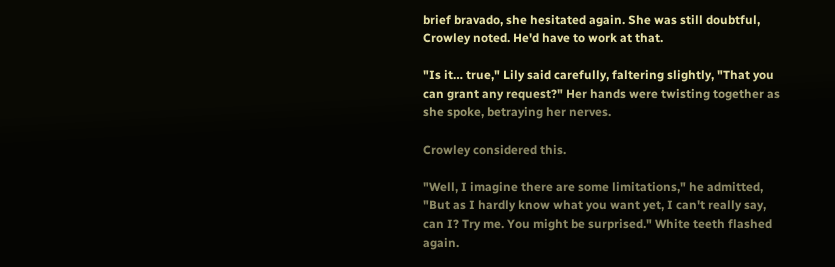brief bravado, she hesitated again. She was still doubtful, Crowley noted. He'd have to work at that.

"Is it… true," Lily said carefully, faltering slightly, "That you can grant any request?" Her hands were twisting together as she spoke, betraying her nerves.

Crowley considered this.

"Well, I imagine there are some limitations," he admitted, "But as I hardly know what you want yet, I can't really say, can I? Try me. You might be surprised." White teeth flashed again.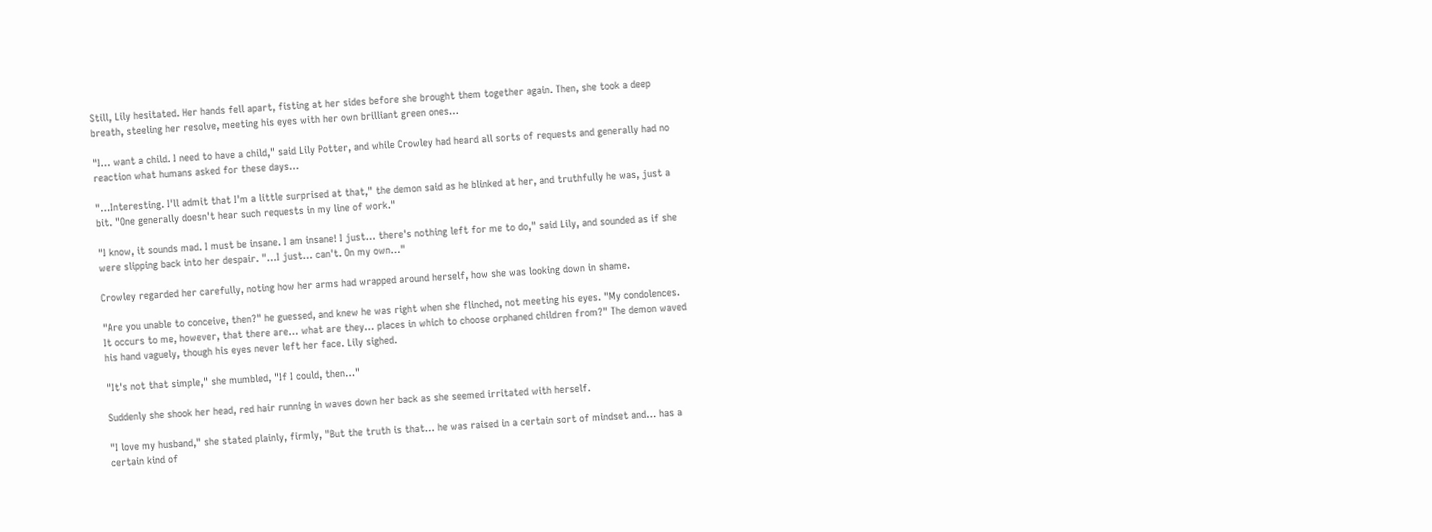Still, Lily hesitated. Her hands fell apart, fisting at her sides before she brought them together again. Then, she took a deep breath, steeling her resolve, meeting his eyes with her own brilliant green ones…

"I… want a child. I need to have a child," said Lily Potter, and while Crowley had heard all sorts of requests and generally had no reaction what humans asked for these days…

"…Interesting. I'll admit that I'm a little surprised at that," the demon said as he blinked at her, and truthfully he was, just a bit. "One generally doesn't hear such requests in my line of work."

"I know, it sounds mad. I must be insane. I am insane! I just… there's nothing left for me to do," said Lily, and sounded as if she were slipping back into her despair. "…I just… can't. On my own…"

Crowley regarded her carefully, noting how her arms had wrapped around herself, how she was looking down in shame.

"Are you unable to conceive, then?" he guessed, and knew he was right when she flinched, not meeting his eyes. "My condolences. It occurs to me, however, that there are… what are they… places in which to choose orphaned children from?" The demon waved his hand vaguely, though his eyes never left her face. Lily sighed.

"It's not that simple," she mumbled, "If I could, then…"

Suddenly she shook her head, red hair running in waves down her back as she seemed irritated with herself.

"I love my husband," she stated plainly, firmly, "But the truth is that… he was raised in a certain sort of mindset and… has a certain kind of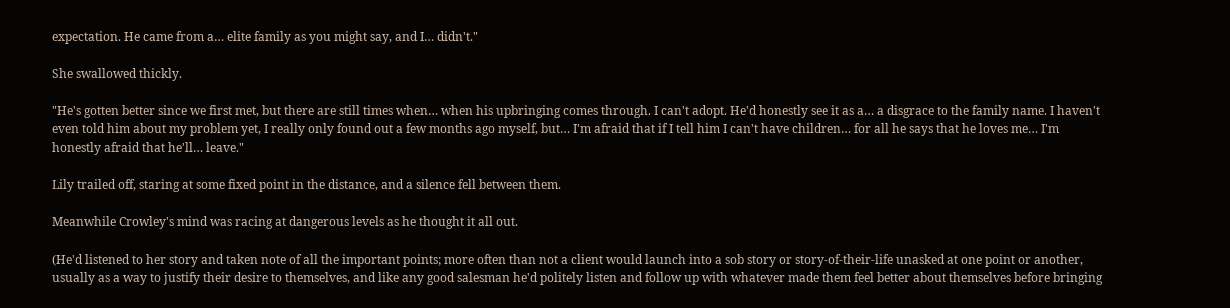expectation. He came from a… elite family as you might say, and I… didn't."

She swallowed thickly.

"He's gotten better since we first met, but there are still times when… when his upbringing comes through. I can't adopt. He'd honestly see it as a… a disgrace to the family name. I haven't even told him about my problem yet, I really only found out a few months ago myself, but… I'm afraid that if I tell him I can't have children… for all he says that he loves me… I'm honestly afraid that he'll… leave."

Lily trailed off, staring at some fixed point in the distance, and a silence fell between them.

Meanwhile Crowley's mind was racing at dangerous levels as he thought it all out.

(He'd listened to her story and taken note of all the important points; more often than not a client would launch into a sob story or story-of-their-life unasked at one point or another, usually as a way to justify their desire to themselves, and like any good salesman he'd politely listen and follow up with whatever made them feel better about themselves before bringing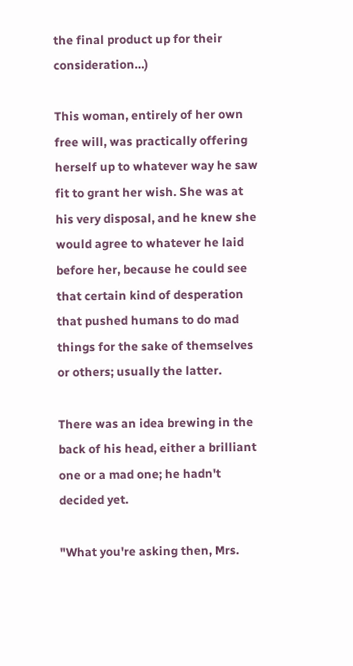the final product up for their consideration…)

This woman, entirely of her own free will, was practically offering herself up to whatever way he saw fit to grant her wish. She was at his very disposal, and he knew she would agree to whatever he laid before her, because he could see that certain kind of desperation that pushed humans to do mad things for the sake of themselves or others; usually the latter.

There was an idea brewing in the back of his head, either a brilliant one or a mad one; he hadn't decided yet.

"What you're asking then, Mrs.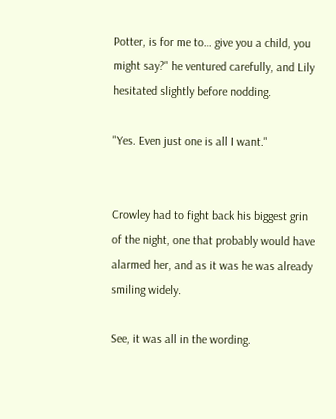Potter, is for me to… give you a child, you might say?" he ventured carefully, and Lily hesitated slightly before nodding.

"Yes. Even just one is all I want."


Crowley had to fight back his biggest grin of the night, one that probably would have alarmed her, and as it was he was already smiling widely.

See, it was all in the wording.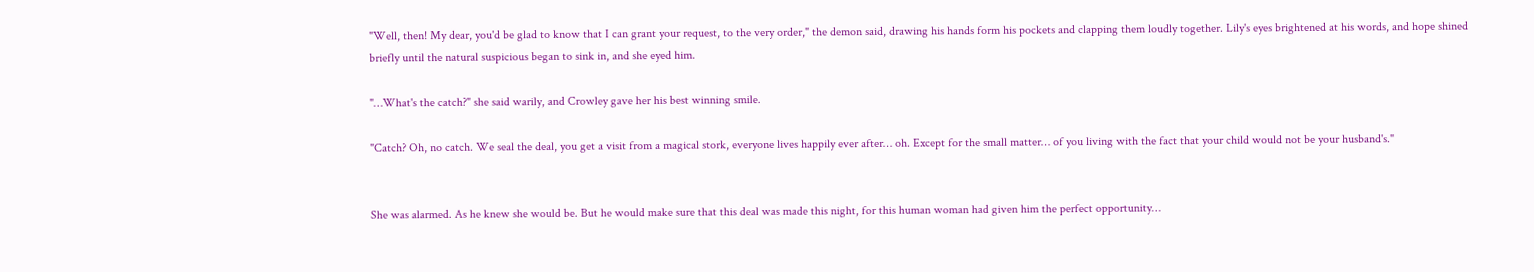"Well, then! My dear, you'd be glad to know that I can grant your request, to the very order," the demon said, drawing his hands form his pockets and clapping them loudly together. Lily's eyes brightened at his words, and hope shined briefly until the natural suspicious began to sink in, and she eyed him.

"…What's the catch?" she said warily, and Crowley gave her his best winning smile.

"Catch? Oh, no catch. We seal the deal, you get a visit from a magical stork, everyone lives happily ever after… oh. Except for the small matter… of you living with the fact that your child would not be your husband's."


She was alarmed. As he knew she would be. But he would make sure that this deal was made this night, for this human woman had given him the perfect opportunity…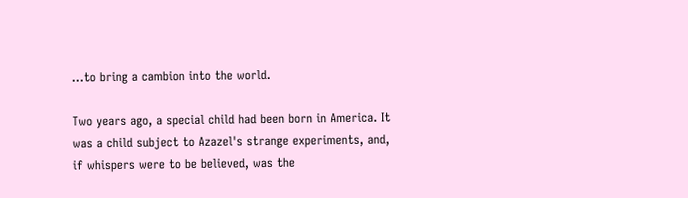…to bring a cambion into the world.

Two years ago, a special child had been born in America. It was a child subject to Azazel's strange experiments, and, if whispers were to be believed, was the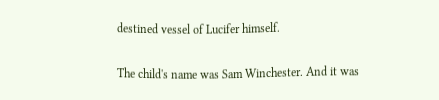destined vessel of Lucifer himself.

The child's name was Sam Winchester. And it was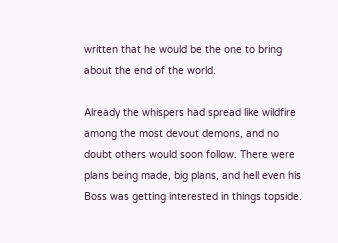written that he would be the one to bring about the end of the world.

Already the whispers had spread like wildfire among the most devout demons, and no doubt others would soon follow. There were plans being made, big plans, and hell even his Boss was getting interested in things topside.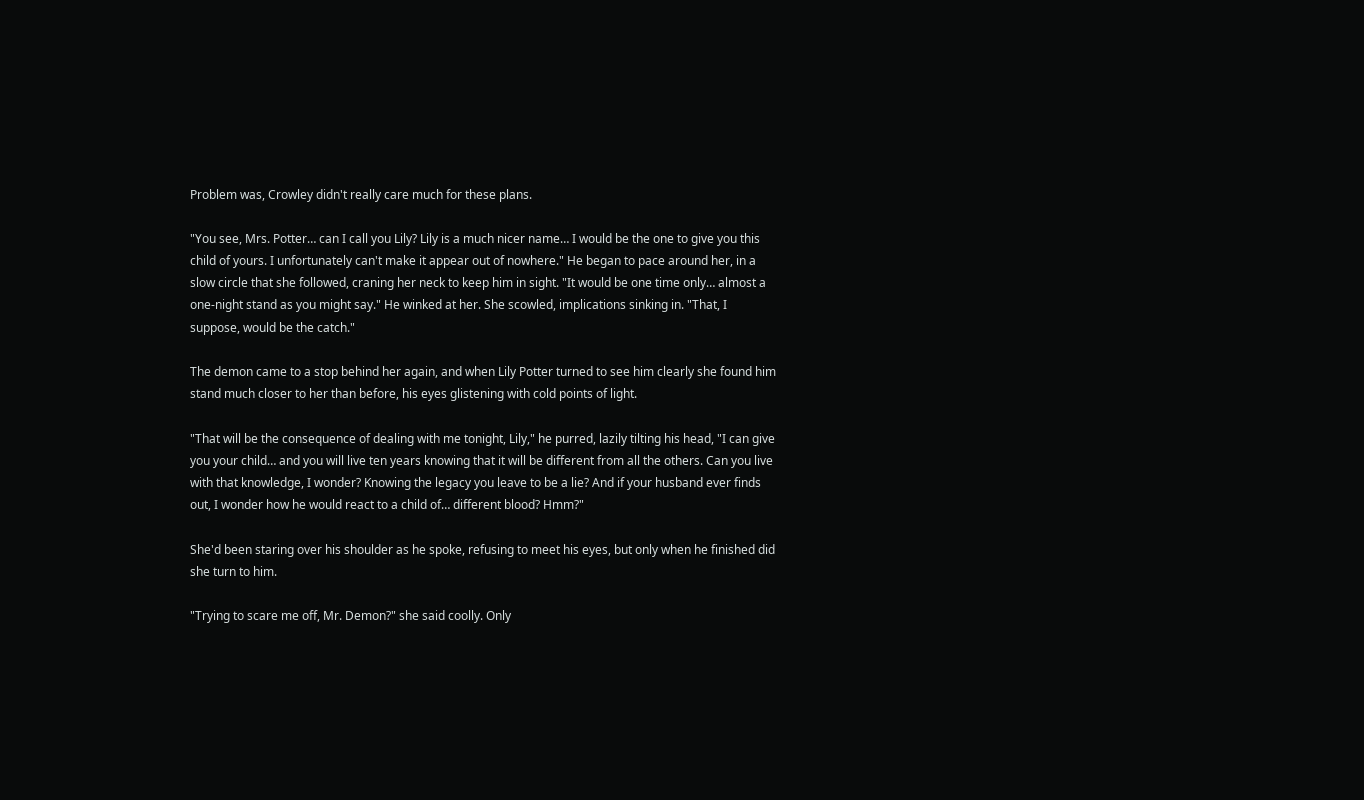Problem was, Crowley didn't really care much for these plans.

"You see, Mrs. Potter… can I call you Lily? Lily is a much nicer name… I would be the one to give you this child of yours. I unfortunately can't make it appear out of nowhere." He began to pace around her, in a slow circle that she followed, craning her neck to keep him in sight. "It would be one time only… almost a one-night stand as you might say." He winked at her. She scowled, implications sinking in. "That, I suppose, would be the catch."

The demon came to a stop behind her again, and when Lily Potter turned to see him clearly she found him stand much closer to her than before, his eyes glistening with cold points of light.

"That will be the consequence of dealing with me tonight, Lily," he purred, lazily tilting his head, "I can give you your child… and you will live ten years knowing that it will be different from all the others. Can you live with that knowledge, I wonder? Knowing the legacy you leave to be a lie? And if your husband ever finds out, I wonder how he would react to a child of… different blood? Hmm?"

She'd been staring over his shoulder as he spoke, refusing to meet his eyes, but only when he finished did she turn to him.

"Trying to scare me off, Mr. Demon?" she said coolly. Only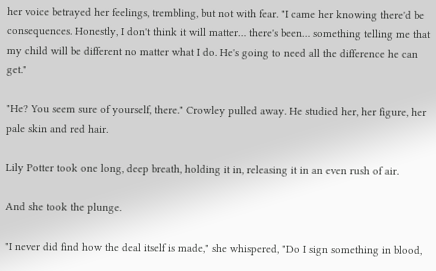her voice betrayed her feelings, trembling, but not with fear. "I came her knowing there'd be consequences. Honestly, I don't think it will matter… there's been… something telling me that my child will be different no matter what I do. He's going to need all the difference he can get."

"He? You seem sure of yourself, there." Crowley pulled away. He studied her, her figure, her pale skin and red hair.

Lily Potter took one long, deep breath, holding it in, releasing it in an even rush of air.

And she took the plunge.

"I never did find how the deal itself is made," she whispered, "Do I sign something in blood,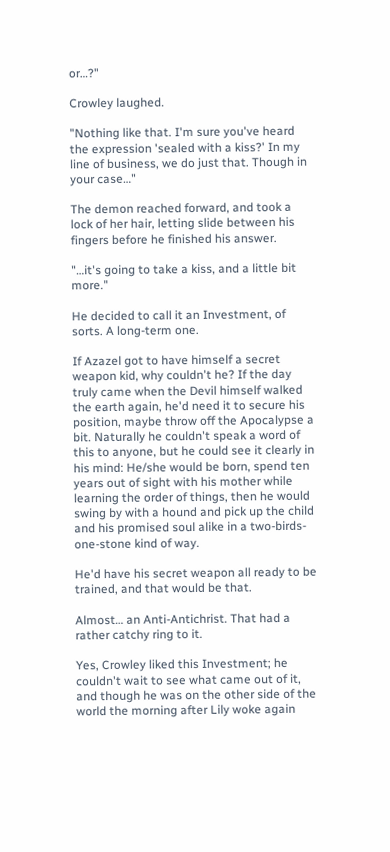or…?"

Crowley laughed.

"Nothing like that. I'm sure you've heard the expression 'sealed with a kiss?' In my line of business, we do just that. Though in your case…"

The demon reached forward, and took a lock of her hair, letting slide between his fingers before he finished his answer.

"…it's going to take a kiss, and a little bit more."

He decided to call it an Investment, of sorts. A long-term one.

If Azazel got to have himself a secret weapon kid, why couldn't he? If the day truly came when the Devil himself walked the earth again, he'd need it to secure his position, maybe throw off the Apocalypse a bit. Naturally he couldn't speak a word of this to anyone, but he could see it clearly in his mind: He/she would be born, spend ten years out of sight with his mother while learning the order of things, then he would swing by with a hound and pick up the child and his promised soul alike in a two-birds-one-stone kind of way.

He'd have his secret weapon all ready to be trained, and that would be that.

Almost… an Anti-Antichrist. That had a rather catchy ring to it.

Yes, Crowley liked this Investment; he couldn't wait to see what came out of it, and though he was on the other side of the world the morning after Lily woke again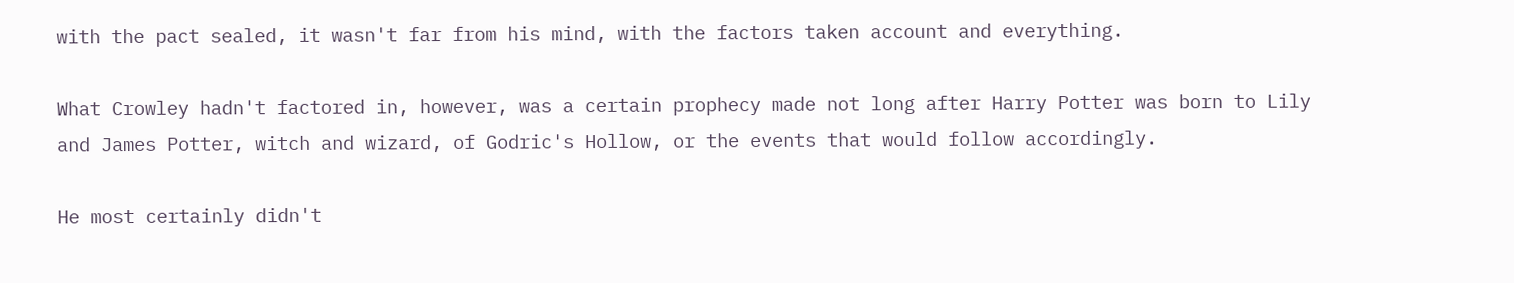with the pact sealed, it wasn't far from his mind, with the factors taken account and everything.

What Crowley hadn't factored in, however, was a certain prophecy made not long after Harry Potter was born to Lily and James Potter, witch and wizard, of Godric's Hollow, or the events that would follow accordingly.

He most certainly didn't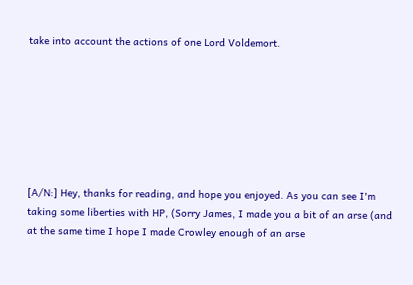take into account the actions of one Lord Voldemort.







[A/N:] Hey, thanks for reading, and hope you enjoyed. As you can see I'm taking some liberties with HP, (Sorry James, I made you a bit of an arse (and at the same time I hope I made Crowley enough of an arse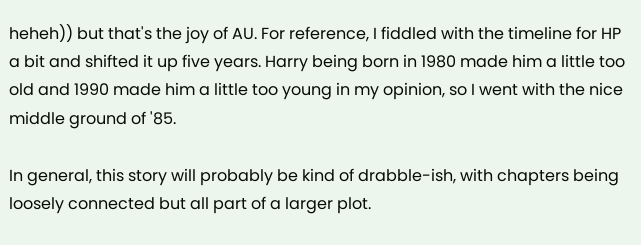heheh)) but that's the joy of AU. For reference, I fiddled with the timeline for HP a bit and shifted it up five years. Harry being born in 1980 made him a little too old and 1990 made him a little too young in my opinion, so I went with the nice middle ground of '85.

In general, this story will probably be kind of drabble-ish, with chapters being loosely connected but all part of a larger plot.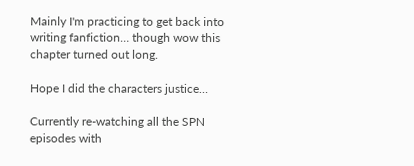Mainly I'm practicing to get back into writing fanfiction… though wow this chapter turned out long.

Hope I did the characters justice…

Currently re-watching all the SPN episodes with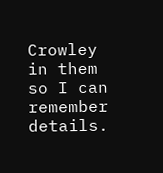Crowley in them so I can remember details.